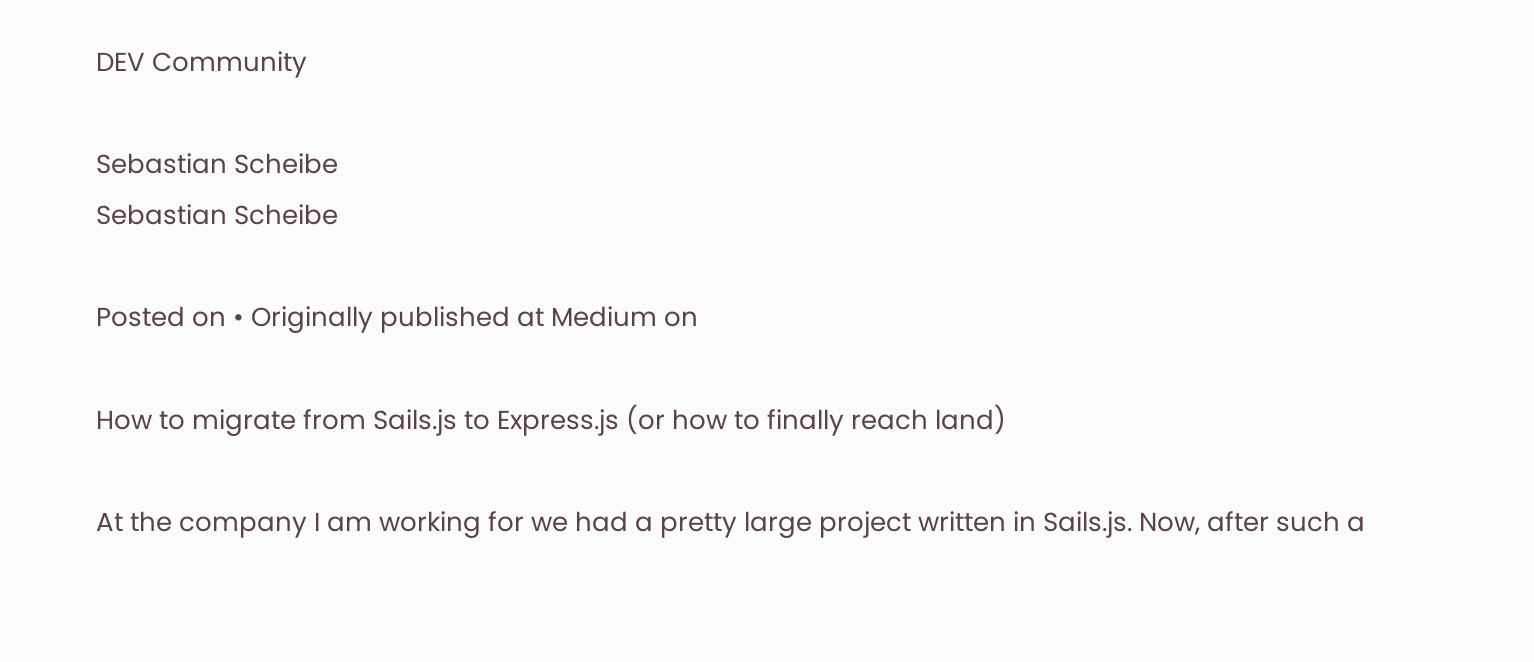DEV Community

Sebastian Scheibe
Sebastian Scheibe

Posted on • Originally published at Medium on

How to migrate from Sails.js to Express.js (or how to finally reach land)

At the company I am working for we had a pretty large project written in Sails.js. Now, after such a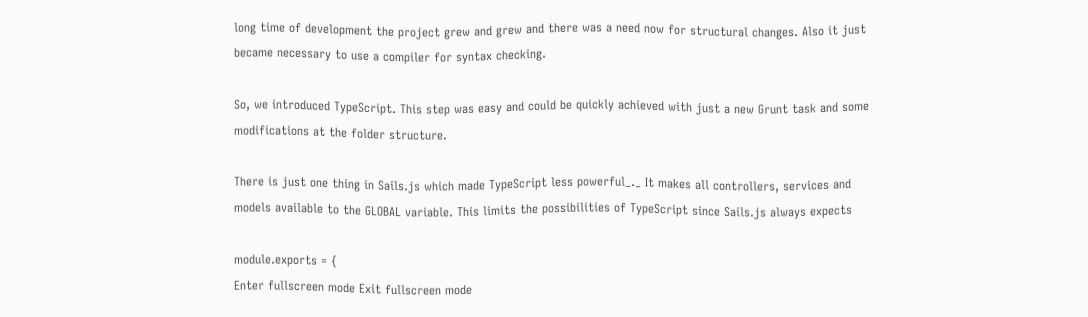long time of development the project grew and grew and there was a need now for structural changes. Also it just became necessary to use a compiler for syntax checking.

So, we introduced TypeScript. This step was easy and could be quickly achieved with just a new Grunt task and some modifications at the folder structure.

There is just one thing in Sails.js which made TypeScript less powerful_._ It makes all controllers, services and models available to the GLOBAL variable. This limits the possibilities of TypeScript since Sails.js always expects

module.exports = {
Enter fullscreen mode Exit fullscreen mode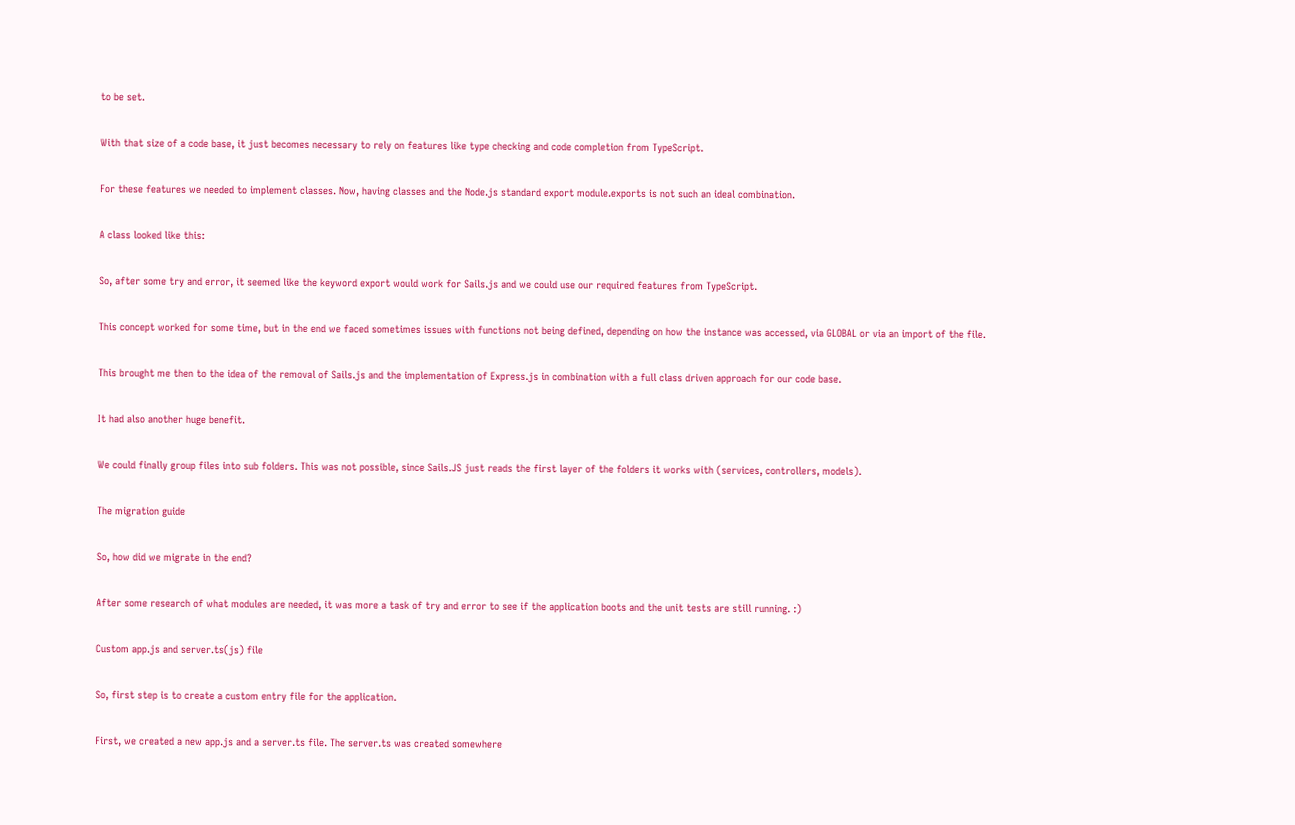to be set.

With that size of a code base, it just becomes necessary to rely on features like type checking and code completion from TypeScript.

For these features we needed to implement classes. Now, having classes and the Node.js standard export module.exports is not such an ideal combination.

A class looked like this:

So, after some try and error, it seemed like the keyword export would work for Sails.js and we could use our required features from TypeScript.

This concept worked for some time, but in the end we faced sometimes issues with functions not being defined, depending on how the instance was accessed, via GLOBAL or via an import of the file.

This brought me then to the idea of the removal of Sails.js and the implementation of Express.js in combination with a full class driven approach for our code base.

It had also another huge benefit.

We could finally group files into sub folders. This was not possible, since Sails.JS just reads the first layer of the folders it works with (services, controllers, models).

The migration guide

So, how did we migrate in the end?

After some research of what modules are needed, it was more a task of try and error to see if the application boots and the unit tests are still running. :)

Custom app.js and server.ts(js) file

So, first step is to create a custom entry file for the application.

First, we created a new app.js and a server.ts file. The server.ts was created somewhere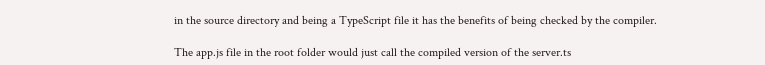in the source directory and being a TypeScript file it has the benefits of being checked by the compiler.

The app.js file in the root folder would just call the compiled version of the server.ts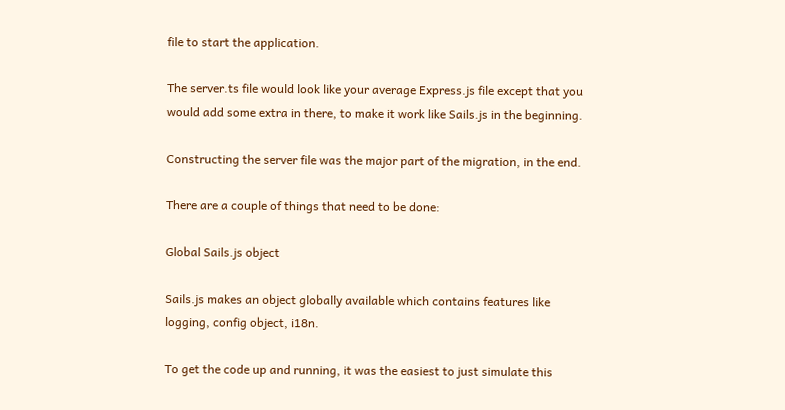file to start the application.

The server.ts file would look like your average Express.js file except that you would add some extra in there, to make it work like Sails.js in the beginning.

Constructing the server file was the major part of the migration, in the end.

There are a couple of things that need to be done:

Global Sails.js object

Sails.js makes an object globally available which contains features like logging, config object, i18n.

To get the code up and running, it was the easiest to just simulate this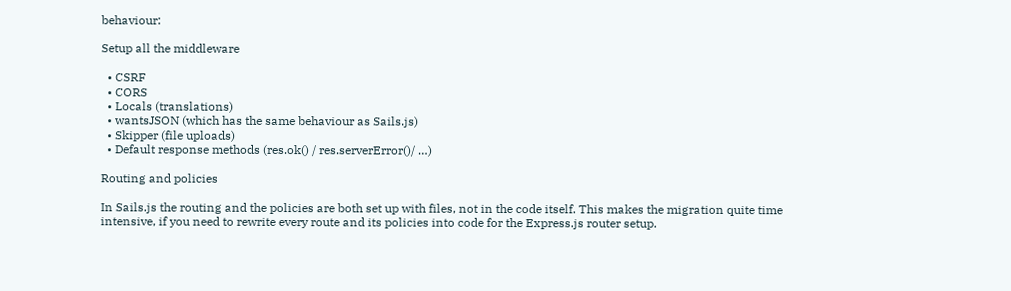behaviour:

Setup all the middleware

  • CSRF
  • CORS
  • Locals (translations)
  • wantsJSON (which has the same behaviour as Sails.js)
  • Skipper (file uploads)
  • Default response methods (res.ok() / res.serverError()/ …)

Routing and policies

In Sails.js the routing and the policies are both set up with files, not in the code itself. This makes the migration quite time intensive, if you need to rewrite every route and its policies into code for the Express.js router setup.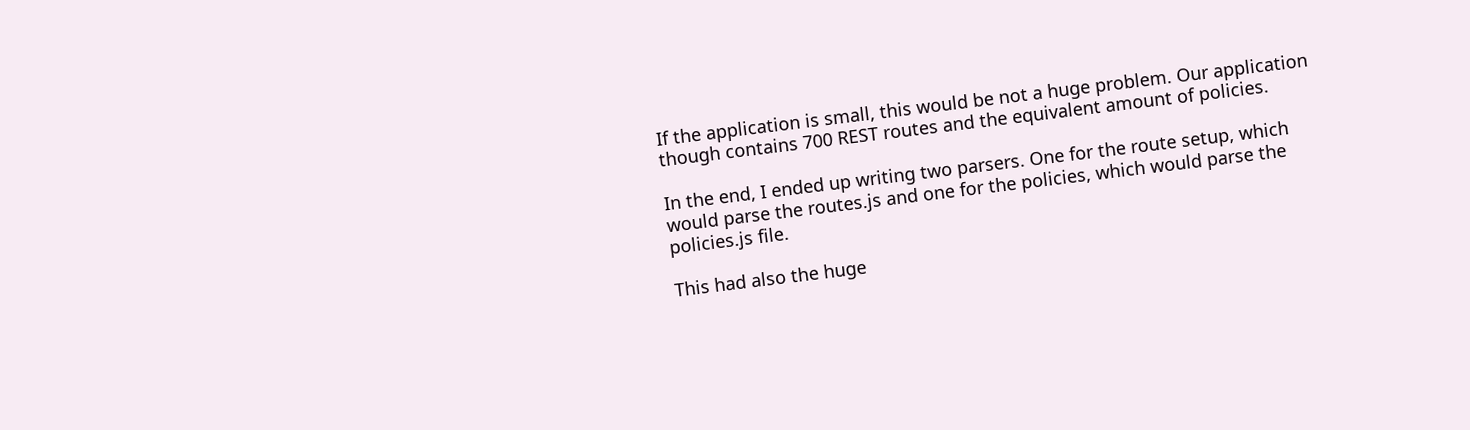If the application is small, this would be not a huge problem. Our application though contains 700 REST routes and the equivalent amount of policies.

In the end, I ended up writing two parsers. One for the route setup, which would parse the routes.js and one for the policies, which would parse the policies.js file.

This had also the huge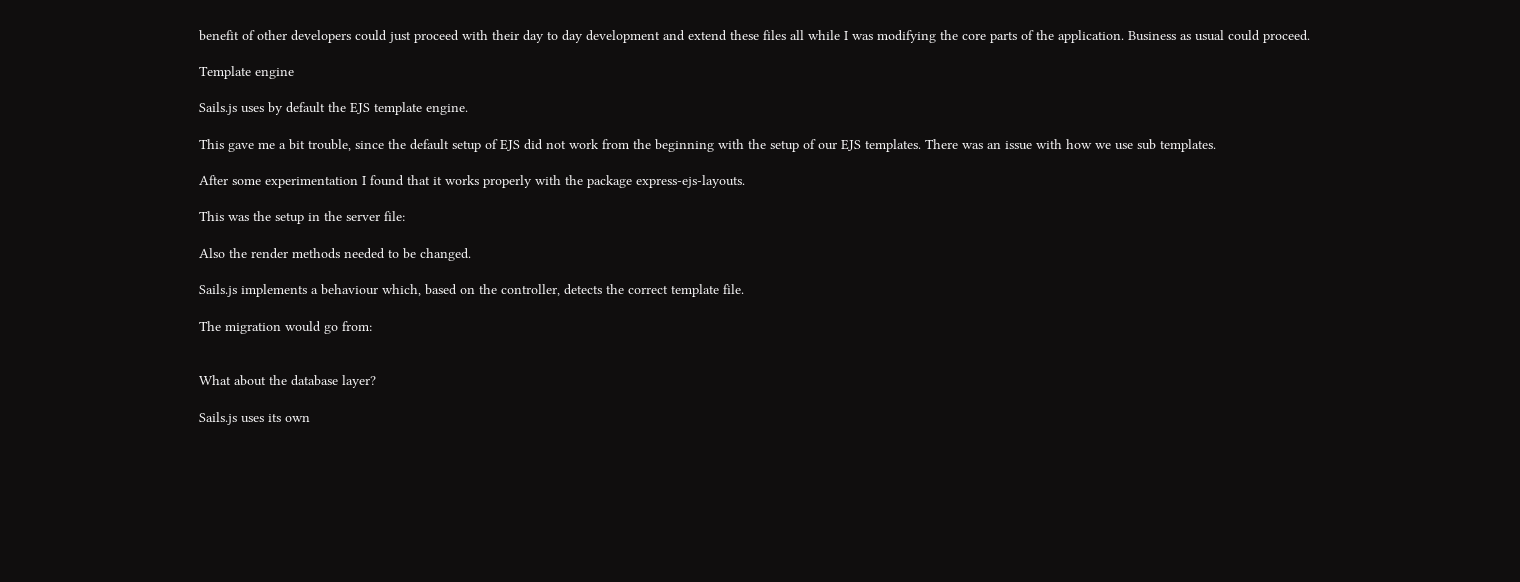benefit of other developers could just proceed with their day to day development and extend these files all while I was modifying the core parts of the application. Business as usual could proceed.

Template engine

Sails.js uses by default the EJS template engine.

This gave me a bit trouble, since the default setup of EJS did not work from the beginning with the setup of our EJS templates. There was an issue with how we use sub templates.

After some experimentation I found that it works properly with the package express-ejs-layouts.

This was the setup in the server file:

Also the render methods needed to be changed.

Sails.js implements a behaviour which, based on the controller, detects the correct template file.

The migration would go from:


What about the database layer?

Sails.js uses its own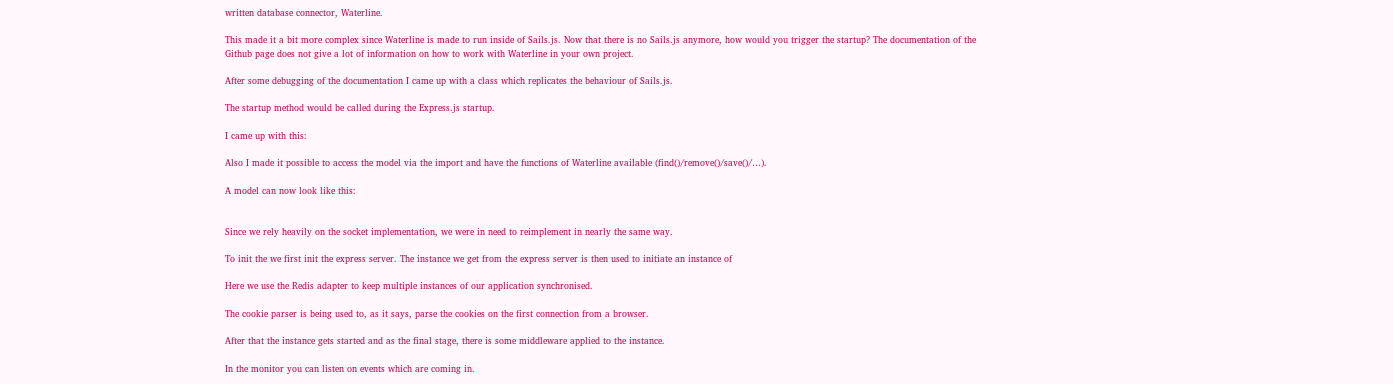written database connector, Waterline.

This made it a bit more complex since Waterline is made to run inside of Sails.js. Now that there is no Sails.js anymore, how would you trigger the startup? The documentation of the Github page does not give a lot of information on how to work with Waterline in your own project.

After some debugging of the documentation I came up with a class which replicates the behaviour of Sails.js.

The startup method would be called during the Express.js startup.

I came up with this:

Also I made it possible to access the model via the import and have the functions of Waterline available (find()/remove()/save()/…).

A model can now look like this:


Since we rely heavily on the socket implementation, we were in need to reimplement in nearly the same way.

To init the we first init the express server. The instance we get from the express server is then used to initiate an instance of

Here we use the Redis adapter to keep multiple instances of our application synchronised.

The cookie parser is being used to, as it says, parse the cookies on the first connection from a browser.

After that the instance gets started and as the final stage, there is some middleware applied to the instance.

In the monitor you can listen on events which are coming in.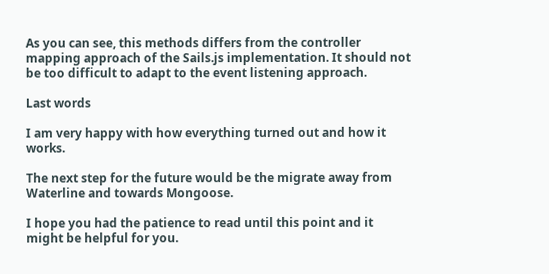As you can see, this methods differs from the controller mapping approach of the Sails.js implementation. It should not be too difficult to adapt to the event listening approach.

Last words

I am very happy with how everything turned out and how it works.

The next step for the future would be the migrate away from Waterline and towards Mongoose.

I hope you had the patience to read until this point and it might be helpful for you.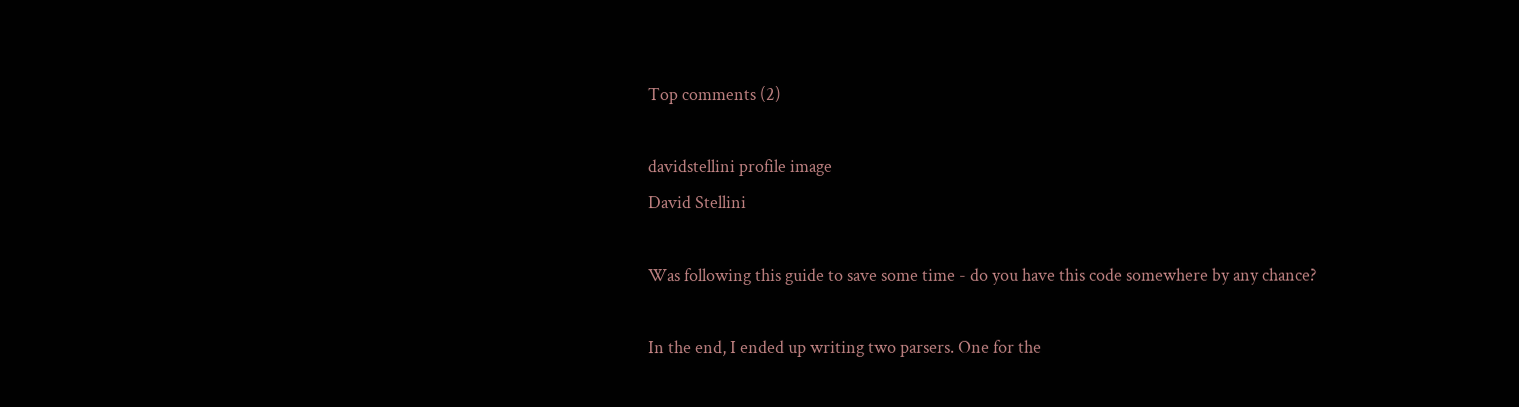Top comments (2)

davidstellini profile image
David Stellini

Was following this guide to save some time - do you have this code somewhere by any chance?

In the end, I ended up writing two parsers. One for the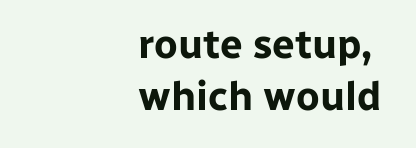route setup, which would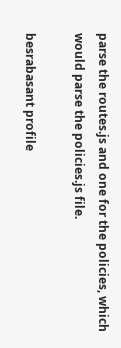parse the routes.js and one for the policies, which would parse the policies.js file.

besrabasant profile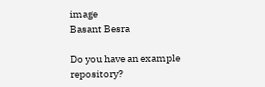image
Basant Besra

Do you have an example repository?